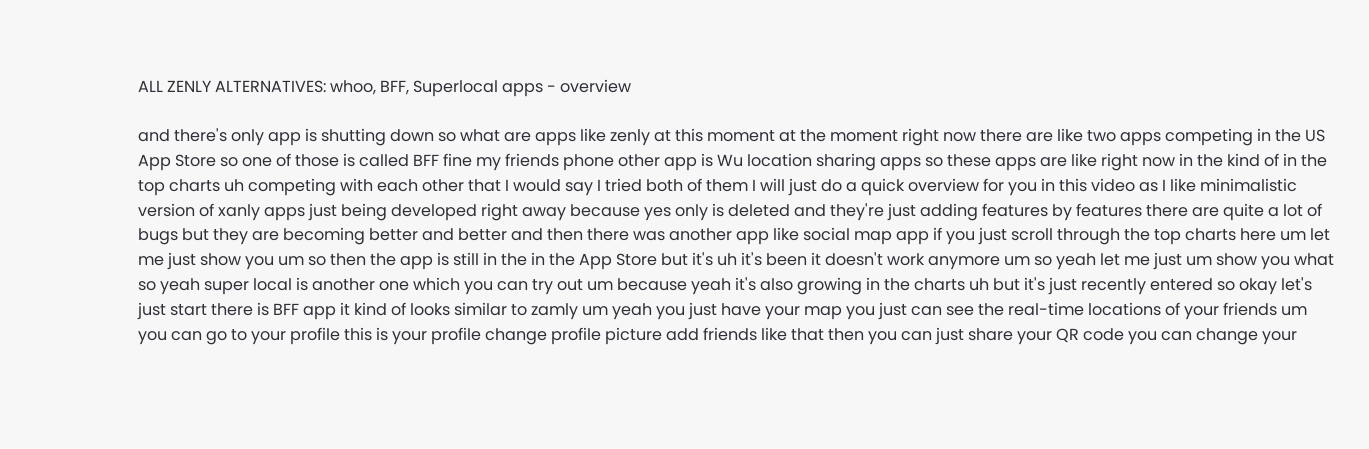ALL ZENLY ALTERNATIVES: whoo, BFF, Superlocal apps - overview

and there's only app is shutting down so what are apps like zenly at this moment at the moment right now there are like two apps competing in the US App Store so one of those is called BFF fine my friends phone other app is Wu location sharing apps so these apps are like right now in the kind of in the top charts uh competing with each other that I would say I tried both of them I will just do a quick overview for you in this video as I like minimalistic version of xanly apps just being developed right away because yes only is deleted and they're just adding features by features there are quite a lot of bugs but they are becoming better and better and then there was another app like social map app if you just scroll through the top charts here um let me just show you um so then the app is still in the in the App Store but it's uh it's been it doesn't work anymore um so yeah let me just um show you what so yeah super local is another one which you can try out um because yeah it's also growing in the charts uh but it's just recently entered so okay let's just start there is BFF app it kind of looks similar to zamly um yeah you just have your map you just can see the real-time locations of your friends um you can go to your profile this is your profile change profile picture add friends like that then you can just share your QR code you can change your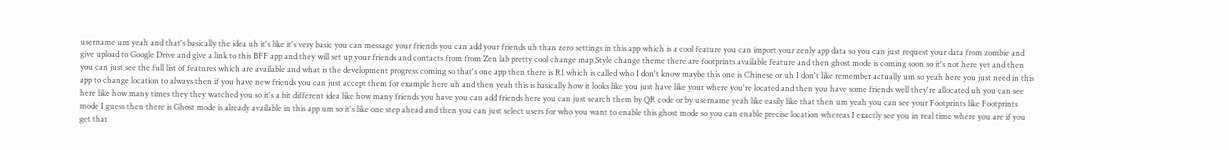username um yeah and that's basically the idea uh it's like it's very basic you can message your friends you can add your friends uh than zero settings in this app which is a cool feature you can import your zenly app data so you can just request your data from zombie and give upload to Google Drive and give a link to this BFF app and they will set up your friends and contacts from from Zen lab pretty cool change map Style change theme there are footprints available feature and then ghost mode is coming soon so it's not here yet and then you can just see the full list of features which are available and what is the development progress coming so that's one app then there is R1 which is called who I don't know maybe this one is Chinese or uh I don't like remember actually um so yeah here you just need in this app to change location to always then if you have new friends you can just accept them for example here uh and then yeah this is basically how it looks like you just have like your where you're located and then you have some friends well they're allocated uh you can see here like how many times they they watched you so it's a bit different idea like how many friends you have you can add friends here you can just search them by QR code or by username yeah like easily like that then um yeah you can see your Footprints like Footprints mode I guess then there is Ghost mode is already available in this app um so it's like one step ahead and then you can just select users for who you want to enable this ghost mode so you can enable precise location whereas I exactly see you in real time where you are if you get that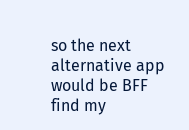so the next alternative app would be BFF find my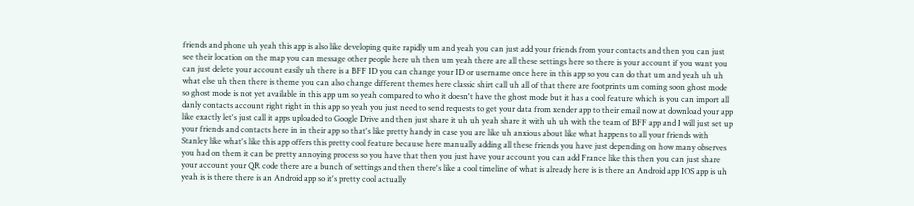friends and phone uh yeah this app is also like developing quite rapidly um and yeah you can just add your friends from your contacts and then you can just see their location on the map you can message other people here uh then um yeah there are all these settings here so there is your account if you want you can just delete your account easily uh there is a BFF ID you can change your ID or username once here in this app so you can do that um and yeah uh uh what else uh then there is theme you can also change different themes here classic shirt call uh all of that there are footprints um coming soon ghost mode so ghost mode is not yet available in this app um so yeah compared to who it doesn't have the ghost mode but it has a cool feature which is you can import all danly contacts account right right in this app so yeah you just need to send requests to get your data from xender app to their email now at download your app like exactly let's just call it apps uploaded to Google Drive and then just share it uh uh yeah share it with uh uh with the team of BFF app and I will just set up your friends and contacts here in in their app so that's like pretty handy in case you are like uh anxious about like what happens to all your friends with Stanley like what's like this app offers this pretty cool feature because here manually adding all these friends you have just depending on how many observes you had on them it can be pretty annoying process so you have that then you just have your account you can add France like this then you can just share your account your QR code there are a bunch of settings and then there's like a cool timeline of what is already here is is there an Android app IOS app is uh yeah is is there there is an Android app so it's pretty cool actually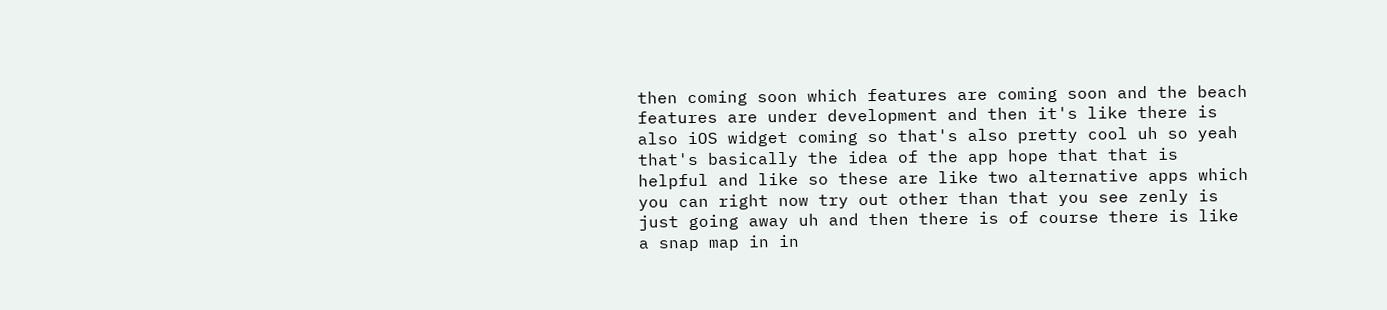then coming soon which features are coming soon and the beach features are under development and then it's like there is also iOS widget coming so that's also pretty cool uh so yeah that's basically the idea of the app hope that that is helpful and like so these are like two alternative apps which you can right now try out other than that you see zenly is just going away uh and then there is of course there is like a snap map in in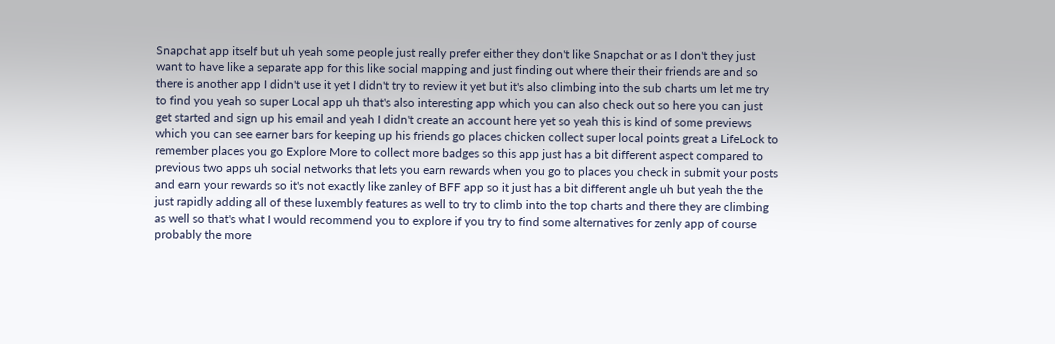Snapchat app itself but uh yeah some people just really prefer either they don't like Snapchat or as I don't they just want to have like a separate app for this like social mapping and just finding out where their their friends are and so there is another app I didn't use it yet I didn't try to review it yet but it's also climbing into the sub charts um let me try to find you yeah so super Local app uh that's also interesting app which you can also check out so here you can just get started and sign up his email and yeah I didn't create an account here yet so yeah this is kind of some previews which you can see earner bars for keeping up his friends go places chicken collect super local points great a LifeLock to remember places you go Explore More to collect more badges so this app just has a bit different aspect compared to previous two apps uh social networks that lets you earn rewards when you go to places you check in submit your posts and earn your rewards so it's not exactly like zanley of BFF app so it just has a bit different angle uh but yeah the the just rapidly adding all of these luxembly features as well to try to climb into the top charts and there they are climbing as well so that's what I would recommend you to explore if you try to find some alternatives for zenly app of course probably the more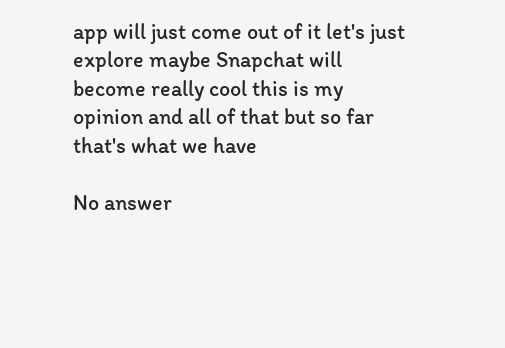app will just come out of it let's just explore maybe Snapchat will become really cool this is my opinion and all of that but so far that's what we have

No answer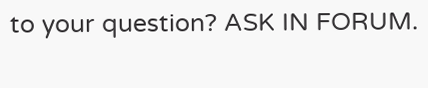to your question? ASK IN FORUM.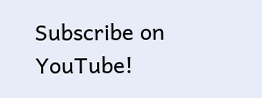Subscribe on YouTube!